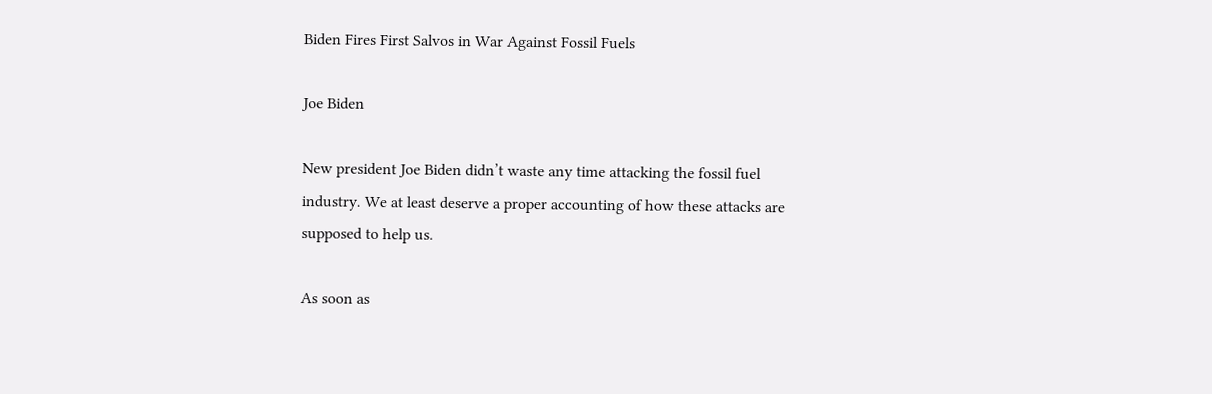Biden Fires First Salvos in War Against Fossil Fuels

Joe Biden

New president Joe Biden didn’t waste any time attacking the fossil fuel industry. We at least deserve a proper accounting of how these attacks are supposed to help us.

As soon as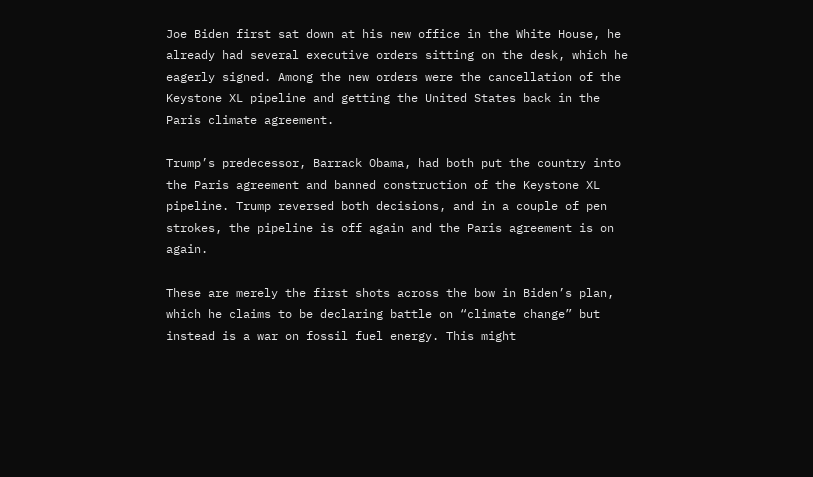Joe Biden first sat down at his new office in the White House, he already had several executive orders sitting on the desk, which he eagerly signed. Among the new orders were the cancellation of the Keystone XL pipeline and getting the United States back in the Paris climate agreement.

Trump’s predecessor, Barrack Obama, had both put the country into the Paris agreement and banned construction of the Keystone XL pipeline. Trump reversed both decisions, and in a couple of pen strokes, the pipeline is off again and the Paris agreement is on again.

These are merely the first shots across the bow in Biden’s plan, which he claims to be declaring battle on “climate change” but instead is a war on fossil fuel energy. This might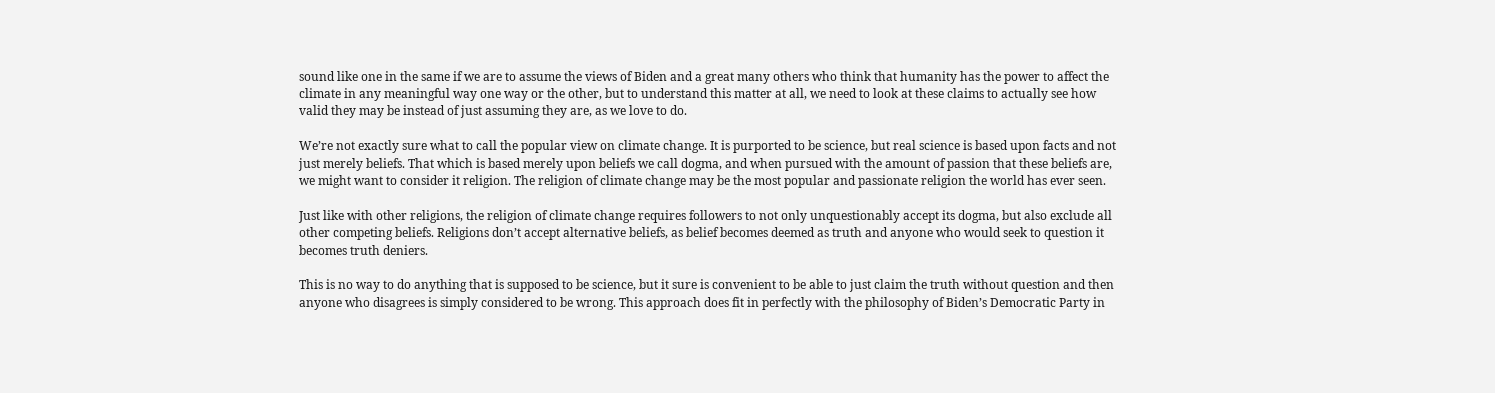sound like one in the same if we are to assume the views of Biden and a great many others who think that humanity has the power to affect the climate in any meaningful way one way or the other, but to understand this matter at all, we need to look at these claims to actually see how valid they may be instead of just assuming they are, as we love to do.

We’re not exactly sure what to call the popular view on climate change. It is purported to be science, but real science is based upon facts and not just merely beliefs. That which is based merely upon beliefs we call dogma, and when pursued with the amount of passion that these beliefs are, we might want to consider it religion. The religion of climate change may be the most popular and passionate religion the world has ever seen.

Just like with other religions, the religion of climate change requires followers to not only unquestionably accept its dogma, but also exclude all other competing beliefs. Religions don’t accept alternative beliefs, as belief becomes deemed as truth and anyone who would seek to question it becomes truth deniers.

This is no way to do anything that is supposed to be science, but it sure is convenient to be able to just claim the truth without question and then anyone who disagrees is simply considered to be wrong. This approach does fit in perfectly with the philosophy of Biden’s Democratic Party in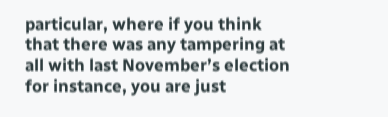particular, where if you think that there was any tampering at all with last November’s election for instance, you are just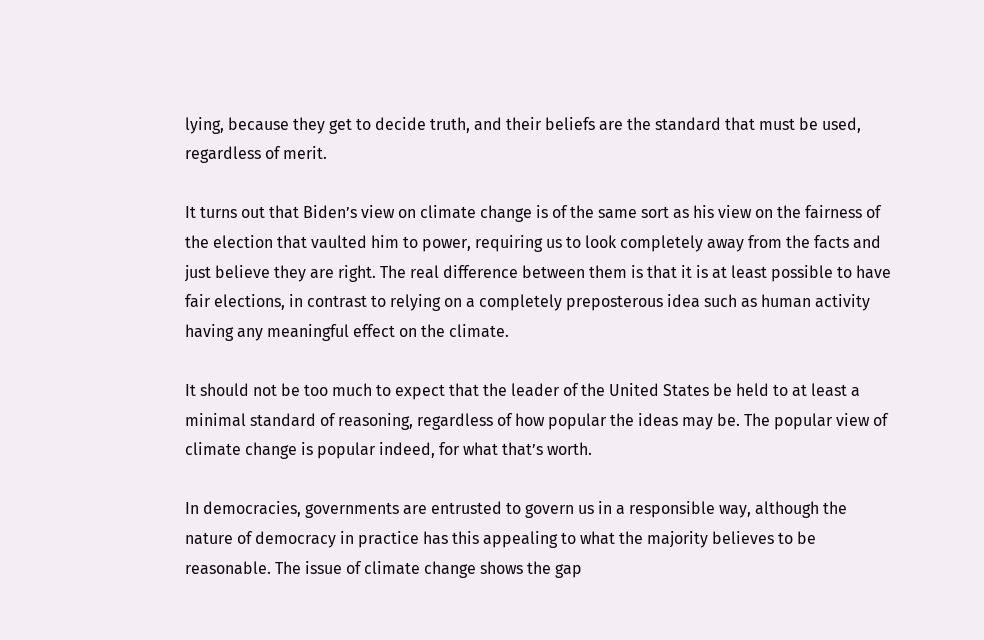lying, because they get to decide truth, and their beliefs are the standard that must be used, regardless of merit.

It turns out that Biden’s view on climate change is of the same sort as his view on the fairness of the election that vaulted him to power, requiring us to look completely away from the facts and just believe they are right. The real difference between them is that it is at least possible to have fair elections, in contrast to relying on a completely preposterous idea such as human activity having any meaningful effect on the climate.

It should not be too much to expect that the leader of the United States be held to at least a minimal standard of reasoning, regardless of how popular the ideas may be. The popular view of climate change is popular indeed, for what that’s worth.

In democracies, governments are entrusted to govern us in a responsible way, although the nature of democracy in practice has this appealing to what the majority believes to be reasonable. The issue of climate change shows the gap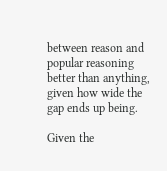between reason and popular reasoning better than anything, given how wide the gap ends up being.

Given the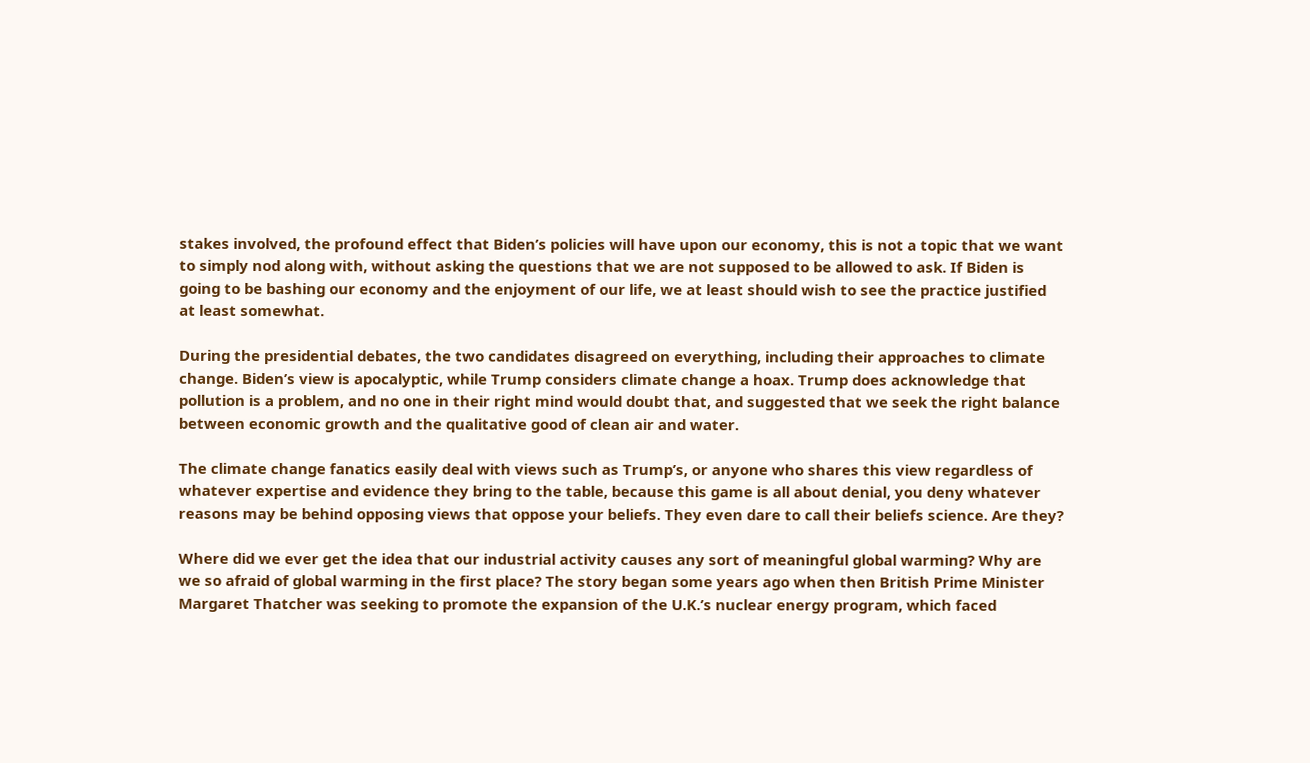stakes involved, the profound effect that Biden’s policies will have upon our economy, this is not a topic that we want to simply nod along with, without asking the questions that we are not supposed to be allowed to ask. If Biden is going to be bashing our economy and the enjoyment of our life, we at least should wish to see the practice justified at least somewhat.

During the presidential debates, the two candidates disagreed on everything, including their approaches to climate change. Biden’s view is apocalyptic, while Trump considers climate change a hoax. Trump does acknowledge that pollution is a problem, and no one in their right mind would doubt that, and suggested that we seek the right balance between economic growth and the qualitative good of clean air and water.

The climate change fanatics easily deal with views such as Trump’s, or anyone who shares this view regardless of whatever expertise and evidence they bring to the table, because this game is all about denial, you deny whatever reasons may be behind opposing views that oppose your beliefs. They even dare to call their beliefs science. Are they?

Where did we ever get the idea that our industrial activity causes any sort of meaningful global warming? Why are we so afraid of global warming in the first place? The story began some years ago when then British Prime Minister Margaret Thatcher was seeking to promote the expansion of the U.K.’s nuclear energy program, which faced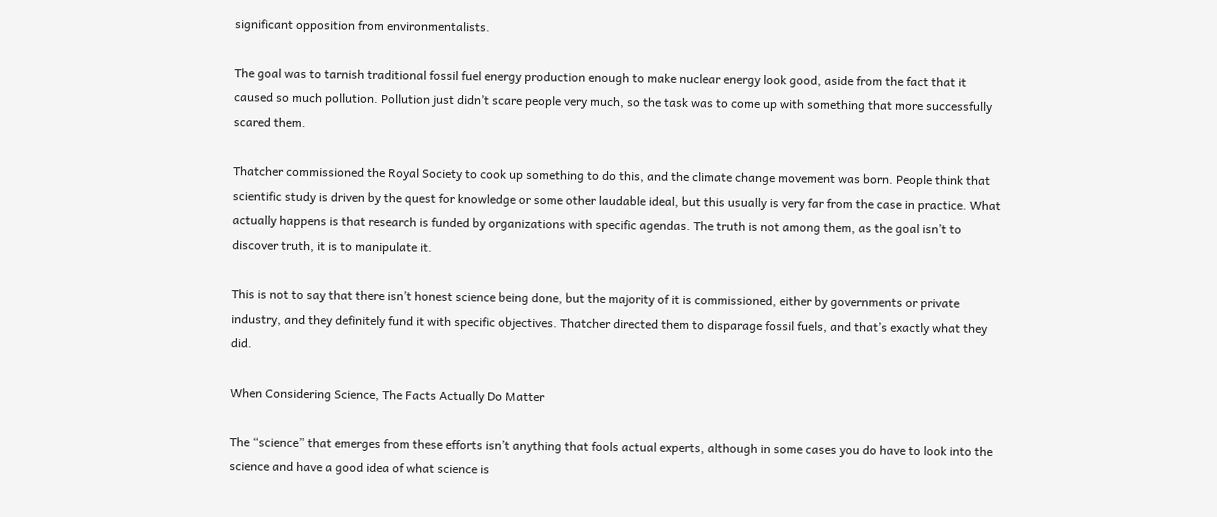significant opposition from environmentalists.

The goal was to tarnish traditional fossil fuel energy production enough to make nuclear energy look good, aside from the fact that it caused so much pollution. Pollution just didn’t scare people very much, so the task was to come up with something that more successfully scared them.

Thatcher commissioned the Royal Society to cook up something to do this, and the climate change movement was born. People think that scientific study is driven by the quest for knowledge or some other laudable ideal, but this usually is very far from the case in practice. What actually happens is that research is funded by organizations with specific agendas. The truth is not among them, as the goal isn’t to discover truth, it is to manipulate it.

This is not to say that there isn’t honest science being done, but the majority of it is commissioned, either by governments or private industry, and they definitely fund it with specific objectives. Thatcher directed them to disparage fossil fuels, and that’s exactly what they did.

When Considering Science, The Facts Actually Do Matter

The “science” that emerges from these efforts isn’t anything that fools actual experts, although in some cases you do have to look into the science and have a good idea of what science is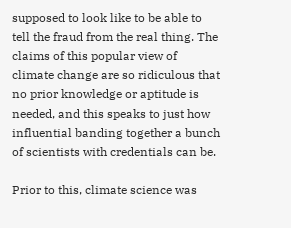supposed to look like to be able to tell the fraud from the real thing. The claims of this popular view of climate change are so ridiculous that no prior knowledge or aptitude is needed, and this speaks to just how influential banding together a bunch of scientists with credentials can be.

Prior to this, climate science was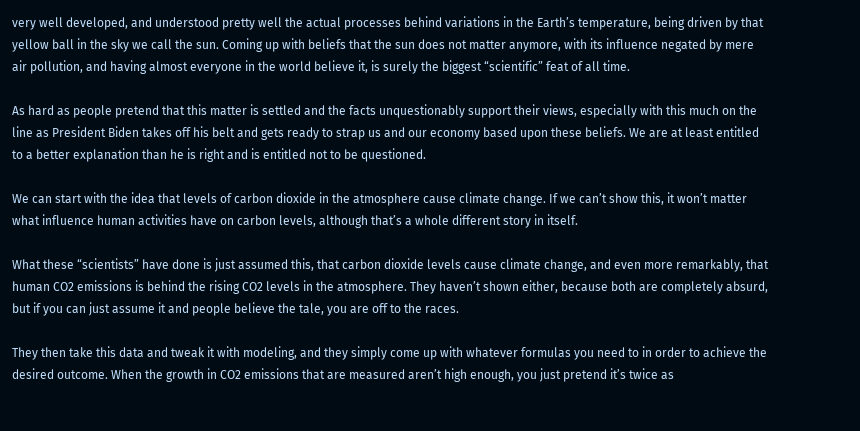very well developed, and understood pretty well the actual processes behind variations in the Earth’s temperature, being driven by that yellow ball in the sky we call the sun. Coming up with beliefs that the sun does not matter anymore, with its influence negated by mere air pollution, and having almost everyone in the world believe it, is surely the biggest “scientific” feat of all time.

As hard as people pretend that this matter is settled and the facts unquestionably support their views, especially with this much on the line as President Biden takes off his belt and gets ready to strap us and our economy based upon these beliefs. We are at least entitled to a better explanation than he is right and is entitled not to be questioned.

We can start with the idea that levels of carbon dioxide in the atmosphere cause climate change. If we can’t show this, it won’t matter what influence human activities have on carbon levels, although that’s a whole different story in itself.

What these “scientists” have done is just assumed this, that carbon dioxide levels cause climate change, and even more remarkably, that human CO2 emissions is behind the rising CO2 levels in the atmosphere. They haven’t shown either, because both are completely absurd, but if you can just assume it and people believe the tale, you are off to the races.

They then take this data and tweak it with modeling, and they simply come up with whatever formulas you need to in order to achieve the desired outcome. When the growth in CO2 emissions that are measured aren’t high enough, you just pretend it’s twice as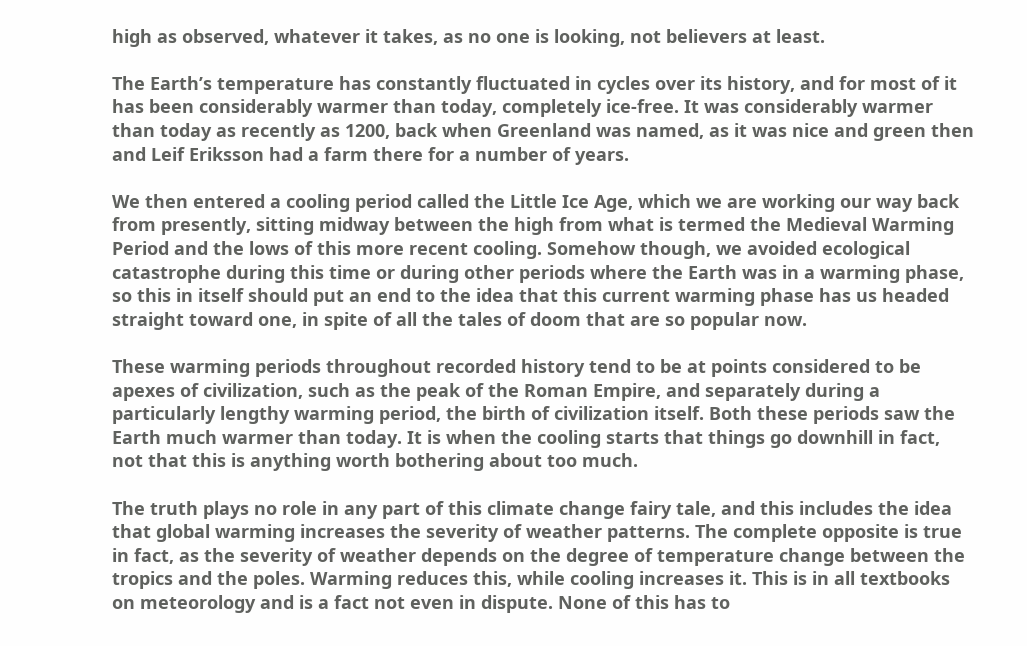high as observed, whatever it takes, as no one is looking, not believers at least.

The Earth’s temperature has constantly fluctuated in cycles over its history, and for most of it has been considerably warmer than today, completely ice-free. It was considerably warmer than today as recently as 1200, back when Greenland was named, as it was nice and green then and Leif Eriksson had a farm there for a number of years.

We then entered a cooling period called the Little Ice Age, which we are working our way back from presently, sitting midway between the high from what is termed the Medieval Warming Period and the lows of this more recent cooling. Somehow though, we avoided ecological catastrophe during this time or during other periods where the Earth was in a warming phase, so this in itself should put an end to the idea that this current warming phase has us headed straight toward one, in spite of all the tales of doom that are so popular now.

These warming periods throughout recorded history tend to be at points considered to be apexes of civilization, such as the peak of the Roman Empire, and separately during a particularly lengthy warming period, the birth of civilization itself. Both these periods saw the Earth much warmer than today. It is when the cooling starts that things go downhill in fact, not that this is anything worth bothering about too much.

The truth plays no role in any part of this climate change fairy tale, and this includes the idea that global warming increases the severity of weather patterns. The complete opposite is true in fact, as the severity of weather depends on the degree of temperature change between the tropics and the poles. Warming reduces this, while cooling increases it. This is in all textbooks on meteorology and is a fact not even in dispute. None of this has to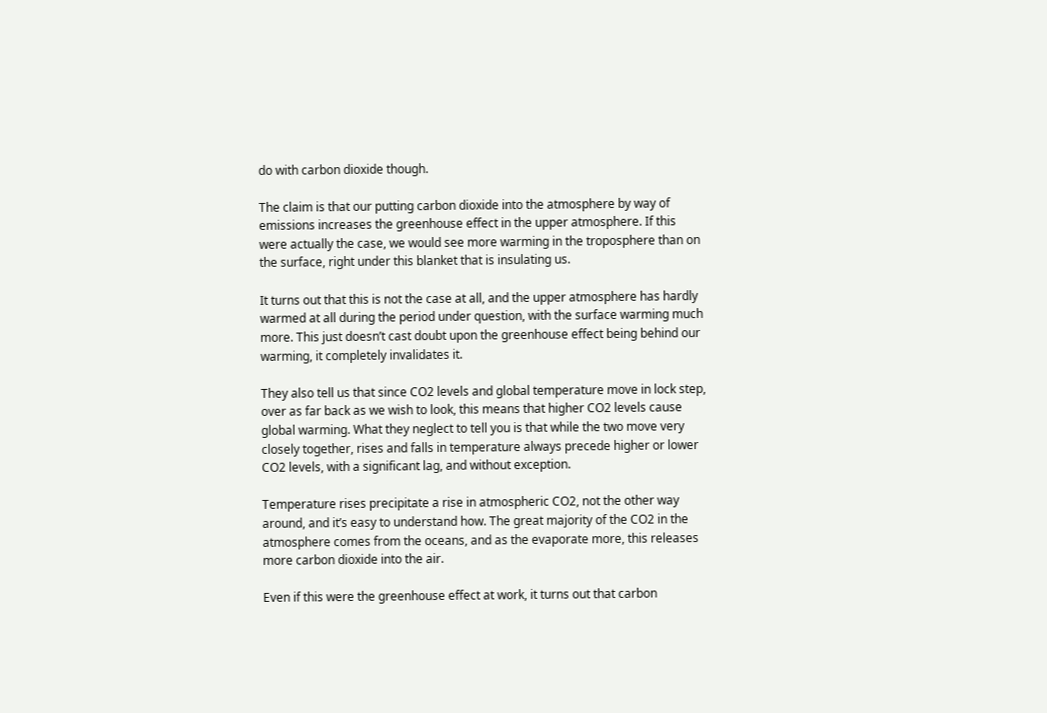do with carbon dioxide though.

The claim is that our putting carbon dioxide into the atmosphere by way of emissions increases the greenhouse effect in the upper atmosphere. If this were actually the case, we would see more warming in the troposphere than on the surface, right under this blanket that is insulating us.

It turns out that this is not the case at all, and the upper atmosphere has hardly warmed at all during the period under question, with the surface warming much more. This just doesn’t cast doubt upon the greenhouse effect being behind our warming, it completely invalidates it.

They also tell us that since CO2 levels and global temperature move in lock step, over as far back as we wish to look, this means that higher CO2 levels cause global warming. What they neglect to tell you is that while the two move very closely together, rises and falls in temperature always precede higher or lower CO2 levels, with a significant lag, and without exception.

Temperature rises precipitate a rise in atmospheric CO2, not the other way around, and it’s easy to understand how. The great majority of the CO2 in the atmosphere comes from the oceans, and as the evaporate more, this releases more carbon dioxide into the air.

Even if this were the greenhouse effect at work, it turns out that carbon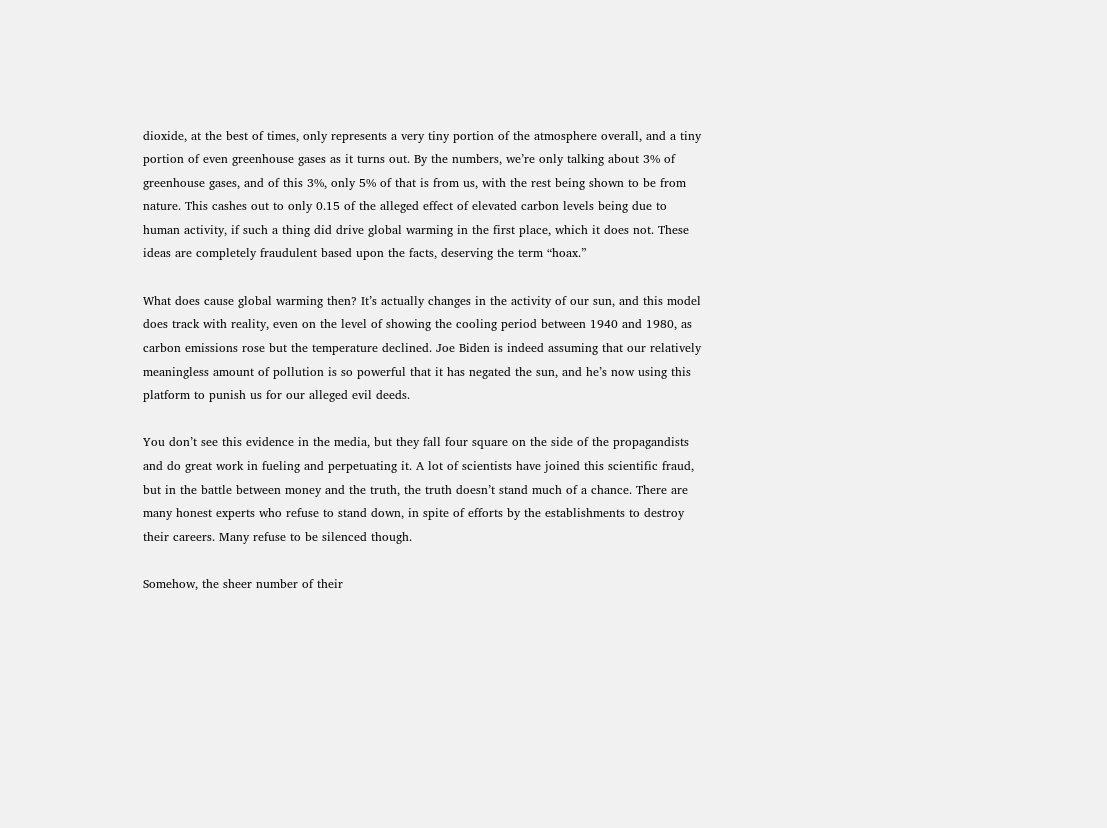dioxide, at the best of times, only represents a very tiny portion of the atmosphere overall, and a tiny portion of even greenhouse gases as it turns out. By the numbers, we’re only talking about 3% of greenhouse gases, and of this 3%, only 5% of that is from us, with the rest being shown to be from nature. This cashes out to only 0.15 of the alleged effect of elevated carbon levels being due to human activity, if such a thing did drive global warming in the first place, which it does not. These ideas are completely fraudulent based upon the facts, deserving the term “hoax.”

What does cause global warming then? It’s actually changes in the activity of our sun, and this model does track with reality, even on the level of showing the cooling period between 1940 and 1980, as carbon emissions rose but the temperature declined. Joe Biden is indeed assuming that our relatively meaningless amount of pollution is so powerful that it has negated the sun, and he’s now using this platform to punish us for our alleged evil deeds.

You don’t see this evidence in the media, but they fall four square on the side of the propagandists and do great work in fueling and perpetuating it. A lot of scientists have joined this scientific fraud, but in the battle between money and the truth, the truth doesn’t stand much of a chance. There are many honest experts who refuse to stand down, in spite of efforts by the establishments to destroy their careers. Many refuse to be silenced though.

Somehow, the sheer number of their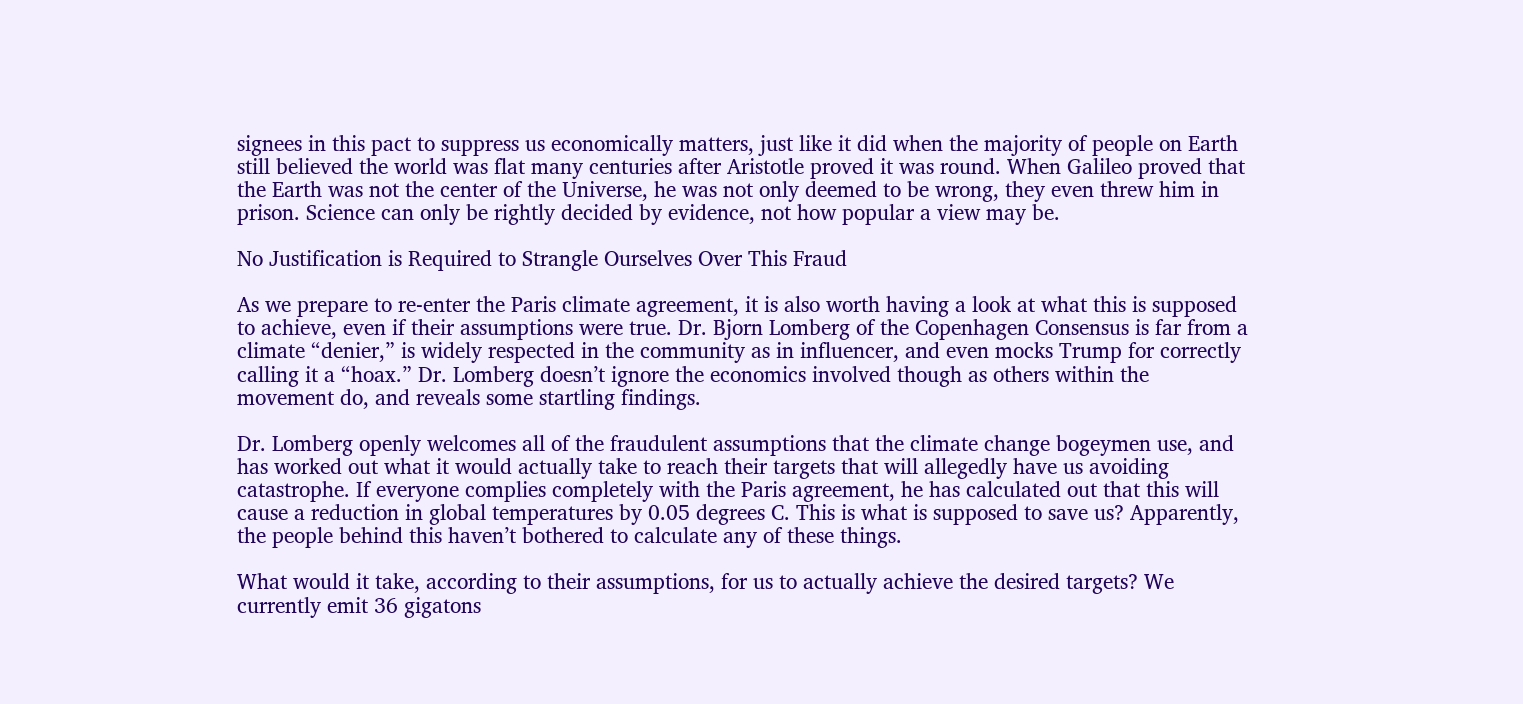signees in this pact to suppress us economically matters, just like it did when the majority of people on Earth still believed the world was flat many centuries after Aristotle proved it was round. When Galileo proved that the Earth was not the center of the Universe, he was not only deemed to be wrong, they even threw him in prison. Science can only be rightly decided by evidence, not how popular a view may be.

No Justification is Required to Strangle Ourselves Over This Fraud

As we prepare to re-enter the Paris climate agreement, it is also worth having a look at what this is supposed to achieve, even if their assumptions were true. Dr. Bjorn Lomberg of the Copenhagen Consensus is far from a climate “denier,” is widely respected in the community as in influencer, and even mocks Trump for correctly calling it a “hoax.” Dr. Lomberg doesn’t ignore the economics involved though as others within the movement do, and reveals some startling findings.

Dr. Lomberg openly welcomes all of the fraudulent assumptions that the climate change bogeymen use, and has worked out what it would actually take to reach their targets that will allegedly have us avoiding catastrophe. If everyone complies completely with the Paris agreement, he has calculated out that this will cause a reduction in global temperatures by 0.05 degrees C. This is what is supposed to save us? Apparently, the people behind this haven’t bothered to calculate any of these things.

What would it take, according to their assumptions, for us to actually achieve the desired targets? We currently emit 36 gigatons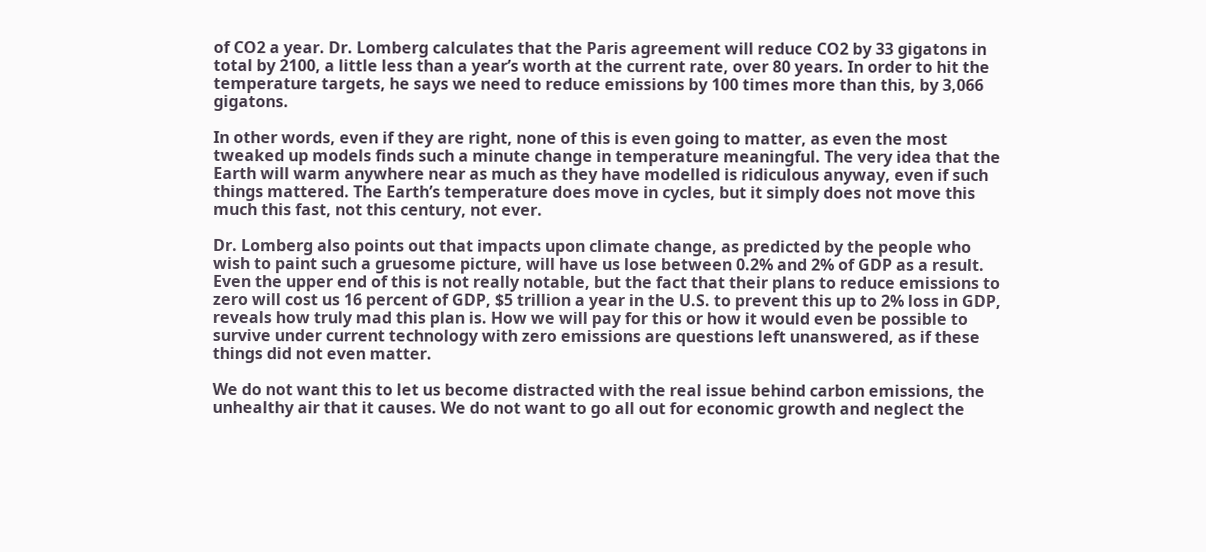of CO2 a year. Dr. Lomberg calculates that the Paris agreement will reduce CO2 by 33 gigatons in total by 2100, a little less than a year’s worth at the current rate, over 80 years. In order to hit the temperature targets, he says we need to reduce emissions by 100 times more than this, by 3,066 gigatons.

In other words, even if they are right, none of this is even going to matter, as even the most tweaked up models finds such a minute change in temperature meaningful. The very idea that the Earth will warm anywhere near as much as they have modelled is ridiculous anyway, even if such things mattered. The Earth’s temperature does move in cycles, but it simply does not move this much this fast, not this century, not ever.

Dr. Lomberg also points out that impacts upon climate change, as predicted by the people who wish to paint such a gruesome picture, will have us lose between 0.2% and 2% of GDP as a result. Even the upper end of this is not really notable, but the fact that their plans to reduce emissions to zero will cost us 16 percent of GDP, $5 trillion a year in the U.S. to prevent this up to 2% loss in GDP, reveals how truly mad this plan is. How we will pay for this or how it would even be possible to survive under current technology with zero emissions are questions left unanswered, as if these things did not even matter.

We do not want this to let us become distracted with the real issue behind carbon emissions, the unhealthy air that it causes. We do not want to go all out for economic growth and neglect the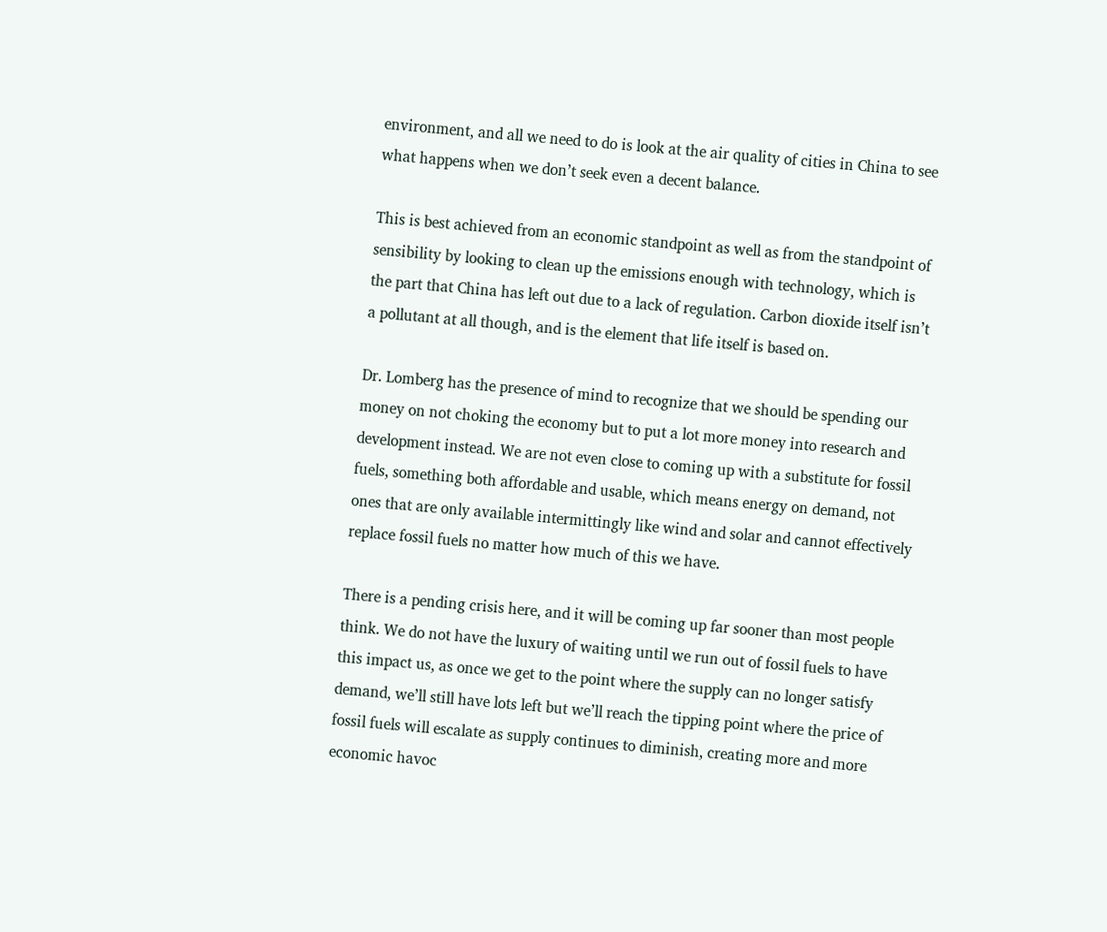environment, and all we need to do is look at the air quality of cities in China to see what happens when we don’t seek even a decent balance.

This is best achieved from an economic standpoint as well as from the standpoint of sensibility by looking to clean up the emissions enough with technology, which is the part that China has left out due to a lack of regulation. Carbon dioxide itself isn’t a pollutant at all though, and is the element that life itself is based on.

Dr. Lomberg has the presence of mind to recognize that we should be spending our money on not choking the economy but to put a lot more money into research and development instead. We are not even close to coming up with a substitute for fossil fuels, something both affordable and usable, which means energy on demand, not ones that are only available intermittingly like wind and solar and cannot effectively replace fossil fuels no matter how much of this we have.

There is a pending crisis here, and it will be coming up far sooner than most people think. We do not have the luxury of waiting until we run out of fossil fuels to have this impact us, as once we get to the point where the supply can no longer satisfy demand, we’ll still have lots left but we’ll reach the tipping point where the price of fossil fuels will escalate as supply continues to diminish, creating more and more economic havoc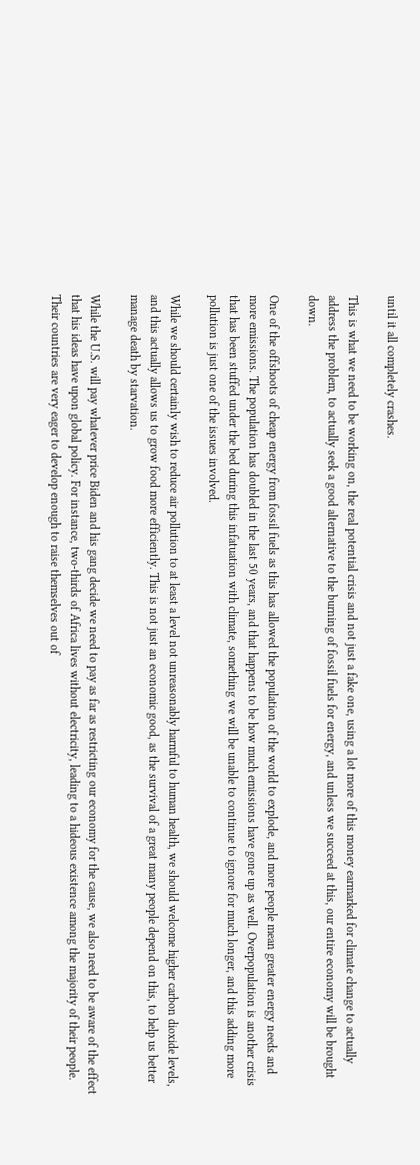until it all completely crashes.

This is what we need to be working on, the real potential crisis and not just a fake one, using a lot more of this money earmarked for climate change to actually address the problem, to actually seek a good alternative to the burning of fossil fuels for energy, and unless we succeed at this, our entire economy will be brought down.

One of the offshoots of cheap energy from fossil fuels as this has allowed the population of the world to explode, and more people mean greater energy needs and more emissions. The population has doubled in the last 50 years, and that happens to be how much emissions have gone up as well. Overpopulation is another crisis that has been stuffed under the bed during this infatuation with climate, something we will be unable to continue to ignore for much longer, and this adding more pollution is just one of the issues involved.

While we should certainly wish to reduce air pollution to at least a level not unreasonably harmful to human health, we should welcome higher carbon dioxide levels, and this actually allows us to grow food more efficiently. This is not just an economic good, as the survival of a great many people depend on this, to help us better manage death by starvation.

While the U.S. will pay whatever price Biden and his gang decide we need to pay as far as restricting our economy for the cause, we also need to be aware of the effect that his ideas have upon global policy. For instance, two-thirds of Africa lives without electricity, leading to a hideous existence among the majority of their people. Their countries are very eager to develop enough to raise themselves out of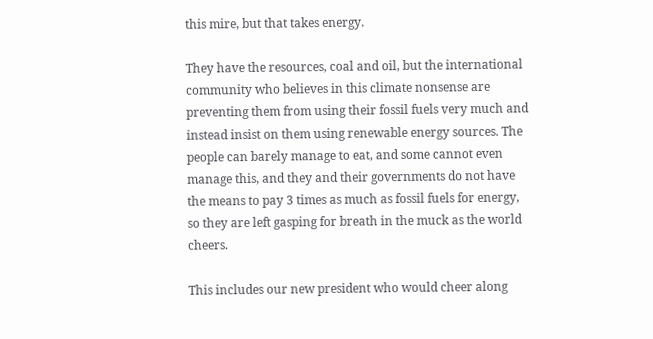this mire, but that takes energy.

They have the resources, coal and oil, but the international community who believes in this climate nonsense are preventing them from using their fossil fuels very much and instead insist on them using renewable energy sources. The people can barely manage to eat, and some cannot even manage this, and they and their governments do not have the means to pay 3 times as much as fossil fuels for energy, so they are left gasping for breath in the muck as the world cheers.

This includes our new president who would cheer along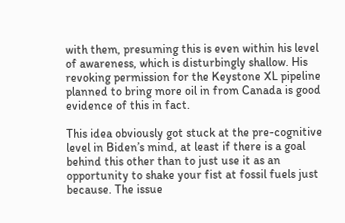with them, presuming this is even within his level of awareness, which is disturbingly shallow. His revoking permission for the Keystone XL pipeline planned to bring more oil in from Canada is good evidence of this in fact.

This idea obviously got stuck at the pre-cognitive level in Biden’s mind, at least if there is a goal behind this other than to just use it as an opportunity to shake your fist at fossil fuels just because. The issue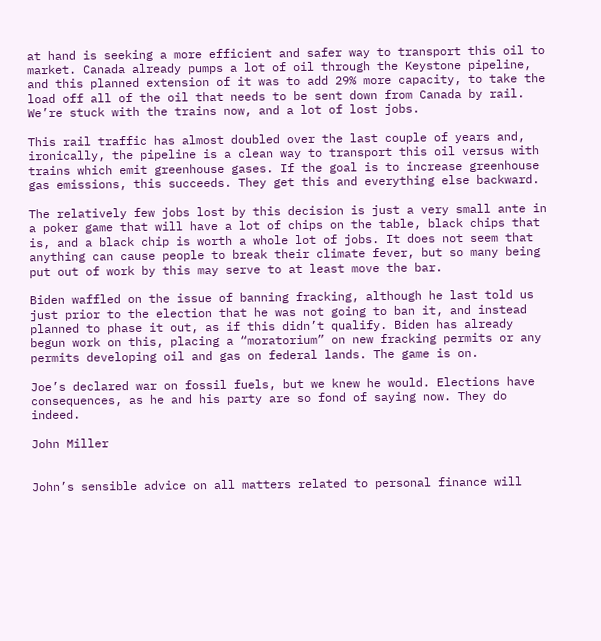at hand is seeking a more efficient and safer way to transport this oil to market. Canada already pumps a lot of oil through the Keystone pipeline, and this planned extension of it was to add 29% more capacity, to take the load off all of the oil that needs to be sent down from Canada by rail. We’re stuck with the trains now, and a lot of lost jobs.

This rail traffic has almost doubled over the last couple of years and, ironically, the pipeline is a clean way to transport this oil versus with trains which emit greenhouse gases. If the goal is to increase greenhouse gas emissions, this succeeds. They get this and everything else backward.

The relatively few jobs lost by this decision is just a very small ante in a poker game that will have a lot of chips on the table, black chips that is, and a black chip is worth a whole lot of jobs. It does not seem that anything can cause people to break their climate fever, but so many being put out of work by this may serve to at least move the bar.

Biden waffled on the issue of banning fracking, although he last told us just prior to the election that he was not going to ban it, and instead planned to phase it out, as if this didn’t qualify. Biden has already begun work on this, placing a “moratorium” on new fracking permits or any permits developing oil and gas on federal lands. The game is on.

Joe’s declared war on fossil fuels, but we knew he would. Elections have consequences, as he and his party are so fond of saying now. They do indeed.

John Miller


John’s sensible advice on all matters related to personal finance will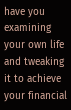have you examining your own life and tweaking it to achieve your financial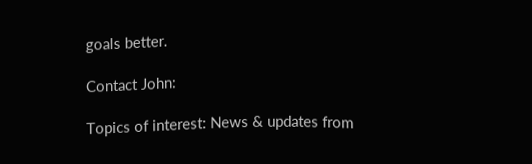goals better.

Contact John:

Topics of interest: News & updates from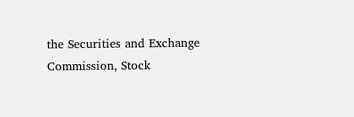the Securities and Exchange Commission, Stock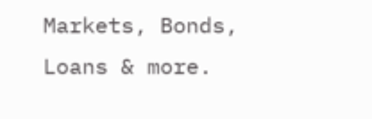Markets, Bonds, Loans & more.